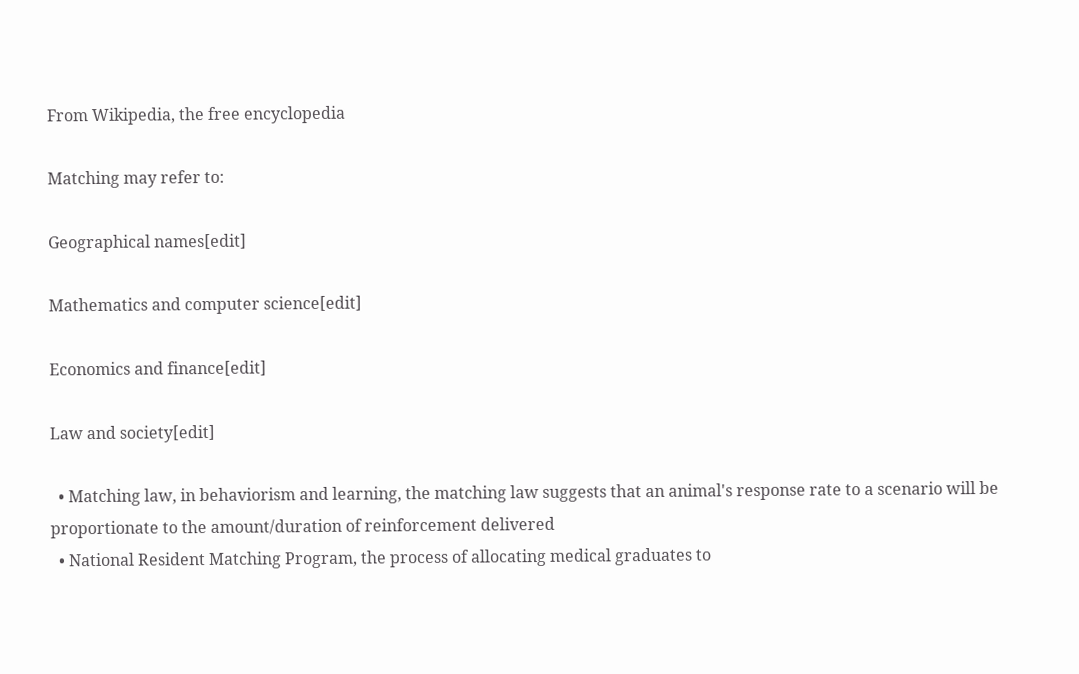From Wikipedia, the free encyclopedia

Matching may refer to:

Geographical names[edit]

Mathematics and computer science[edit]

Economics and finance[edit]

Law and society[edit]

  • Matching law, in behaviorism and learning, the matching law suggests that an animal's response rate to a scenario will be proportionate to the amount/duration of reinforcement delivered
  • National Resident Matching Program, the process of allocating medical graduates to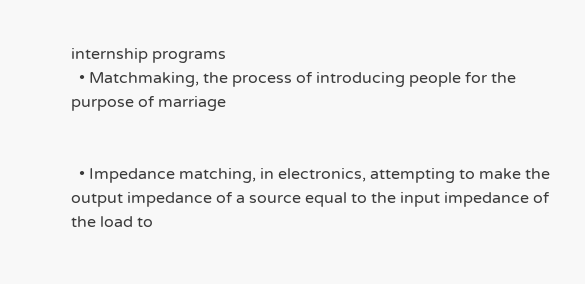internship programs
  • Matchmaking, the process of introducing people for the purpose of marriage


  • Impedance matching, in electronics, attempting to make the output impedance of a source equal to the input impedance of the load to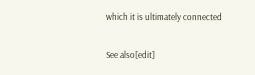which it is ultimately connected

See also[edit]